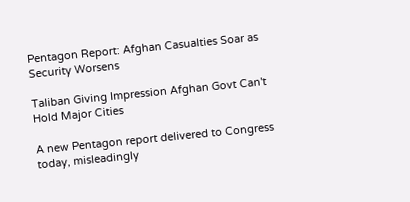Pentagon Report: Afghan Casualties Soar as Security Worsens

Taliban Giving Impression Afghan Govt Can't Hold Major Cities

A new Pentagon report delivered to Congress today, misleadingly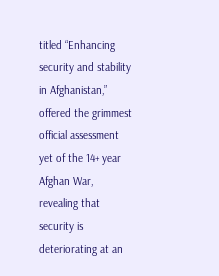titled “Enhancing security and stability in Afghanistan,” offered the grimmest official assessment yet of the 14+ year Afghan War, revealing that security is deteriorating at an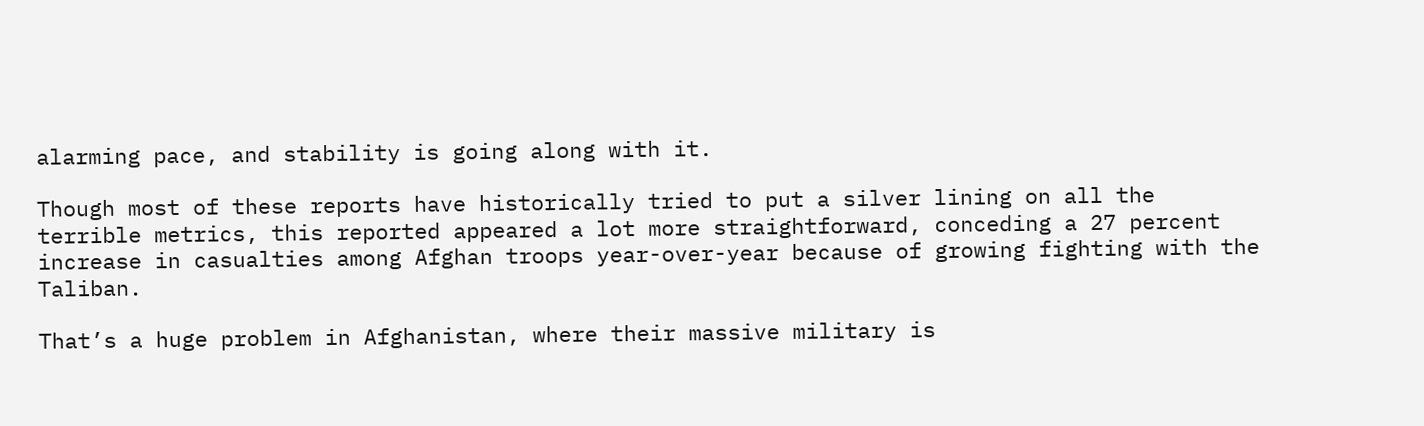alarming pace, and stability is going along with it.

Though most of these reports have historically tried to put a silver lining on all the terrible metrics, this reported appeared a lot more straightforward, conceding a 27 percent increase in casualties among Afghan troops year-over-year because of growing fighting with the Taliban.

That’s a huge problem in Afghanistan, where their massive military is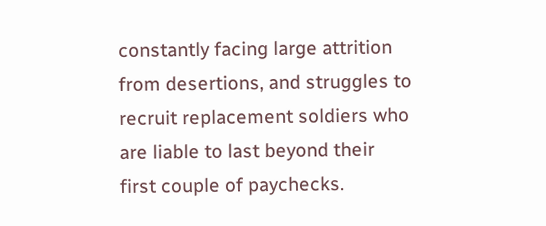constantly facing large attrition from desertions, and struggles to recruit replacement soldiers who are liable to last beyond their first couple of paychecks.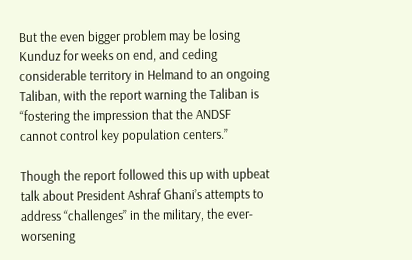But the even bigger problem may be losing Kunduz for weeks on end, and ceding considerable territory in Helmand to an ongoing Taliban, with the report warning the Taliban is “fostering the impression that the ANDSF cannot control key population centers.”

Though the report followed this up with upbeat talk about President Ashraf Ghani’s attempts to address “challenges” in the military, the ever-worsening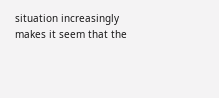situation increasingly makes it seem that the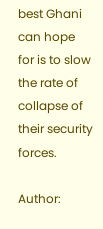best Ghani can hope for is to slow the rate of collapse of their security forces.

Author: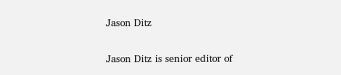Jason Ditz

Jason Ditz is senior editor of